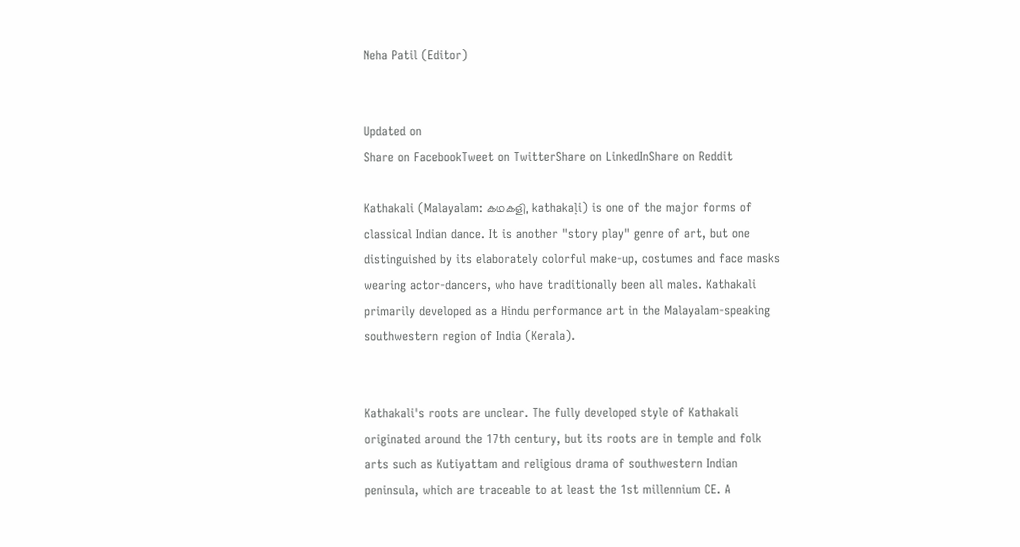Neha Patil (Editor)


Updated on
Share on FacebookTweet on TwitterShare on LinkedInShare on Reddit

Kathakali (Malayalam: കഥകളി, kathakaḷi) is one of the major forms of classical Indian dance. It is another "story play" genre of art, but one distinguished by its elaborately colorful make-up, costumes and face masks wearing actor-dancers, who have traditionally been all males. Kathakali primarily developed as a Hindu performance art in the Malayalam-speaking southwestern region of India (Kerala).


Kathakali's roots are unclear. The fully developed style of Kathakali originated around the 17th century, but its roots are in temple and folk arts such as Kutiyattam and religious drama of southwestern Indian peninsula, which are traceable to at least the 1st millennium CE. A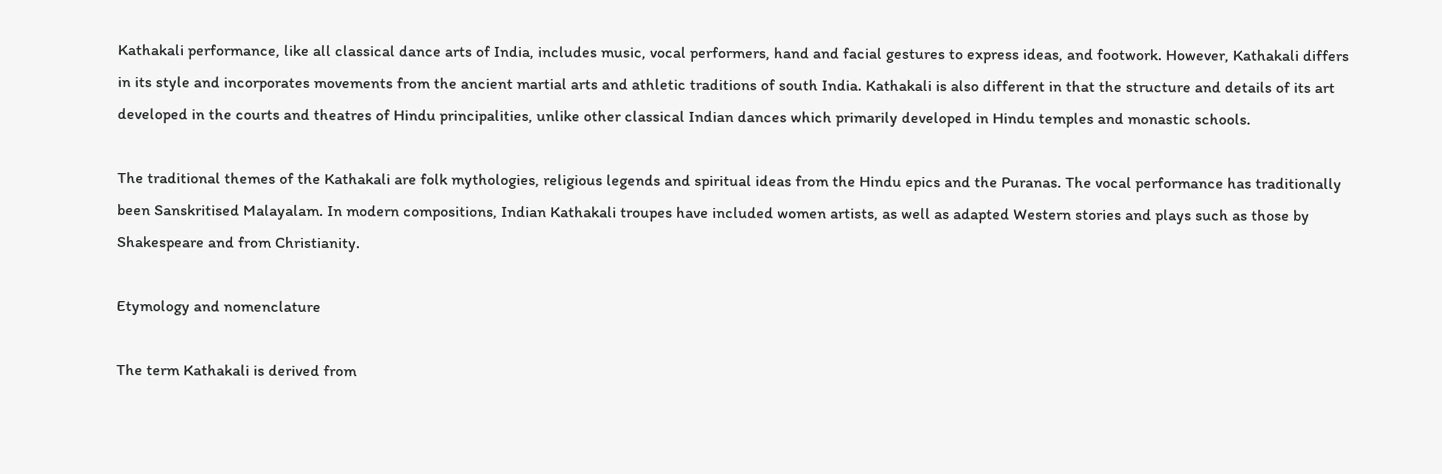Kathakali performance, like all classical dance arts of India, includes music, vocal performers, hand and facial gestures to express ideas, and footwork. However, Kathakali differs in its style and incorporates movements from the ancient martial arts and athletic traditions of south India. Kathakali is also different in that the structure and details of its art developed in the courts and theatres of Hindu principalities, unlike other classical Indian dances which primarily developed in Hindu temples and monastic schools.

The traditional themes of the Kathakali are folk mythologies, religious legends and spiritual ideas from the Hindu epics and the Puranas. The vocal performance has traditionally been Sanskritised Malayalam. In modern compositions, Indian Kathakali troupes have included women artists, as well as adapted Western stories and plays such as those by Shakespeare and from Christianity.

Etymology and nomenclature

The term Kathakali is derived from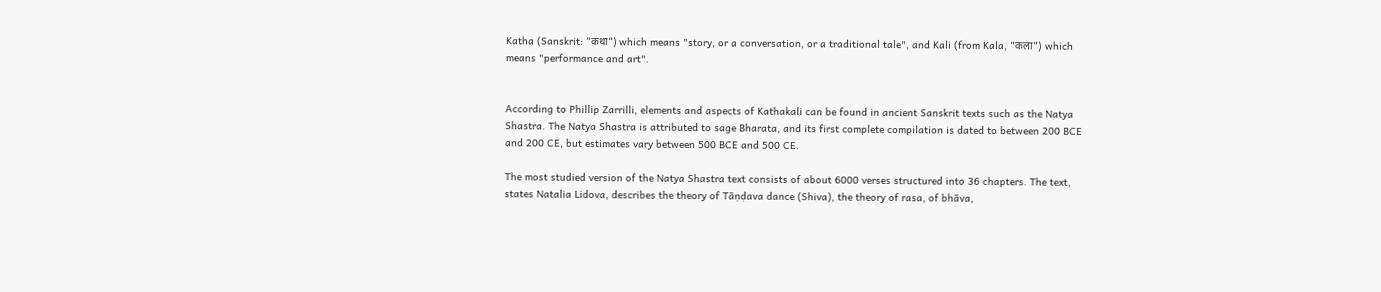Katha (Sanskrit: "कथा") which means "story, or a conversation, or a traditional tale", and Kali (from Kala, "कला") which means "performance and art".


According to Phillip Zarrilli, elements and aspects of Kathakali can be found in ancient Sanskrit texts such as the Natya Shastra. The Natya Shastra is attributed to sage Bharata, and its first complete compilation is dated to between 200 BCE and 200 CE, but estimates vary between 500 BCE and 500 CE.

The most studied version of the Natya Shastra text consists of about 6000 verses structured into 36 chapters. The text, states Natalia Lidova, describes the theory of Tāṇḍava dance (Shiva), the theory of rasa, of bhāva,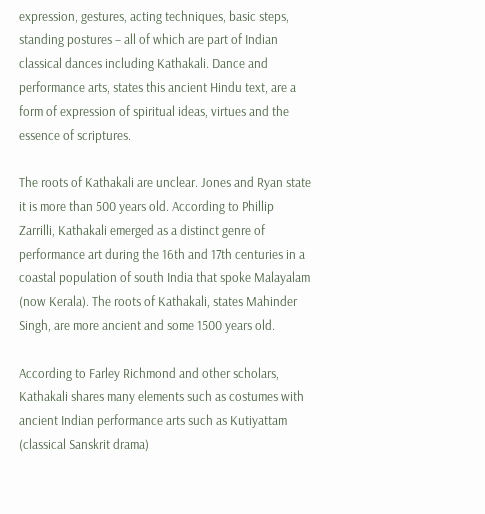expression, gestures, acting techniques, basic steps, standing postures – all of which are part of Indian classical dances including Kathakali. Dance and performance arts, states this ancient Hindu text, are a form of expression of spiritual ideas, virtues and the essence of scriptures.

The roots of Kathakali are unclear. Jones and Ryan state it is more than 500 years old. According to Phillip Zarrilli, Kathakali emerged as a distinct genre of performance art during the 16th and 17th centuries in a coastal population of south India that spoke Malayalam (now Kerala). The roots of Kathakali, states Mahinder Singh, are more ancient and some 1500 years old.

According to Farley Richmond and other scholars, Kathakali shares many elements such as costumes with ancient Indian performance arts such as Kutiyattam (classical Sanskrit drama)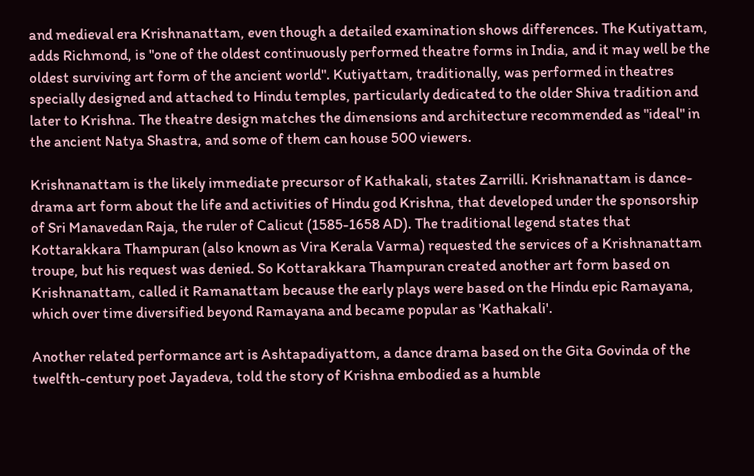and medieval era Krishnanattam, even though a detailed examination shows differences. The Kutiyattam, adds Richmond, is "one of the oldest continuously performed theatre forms in India, and it may well be the oldest surviving art form of the ancient world". Kutiyattam, traditionally, was performed in theatres specially designed and attached to Hindu temples, particularly dedicated to the older Shiva tradition and later to Krishna. The theatre design matches the dimensions and architecture recommended as "ideal" in the ancient Natya Shastra, and some of them can house 500 viewers.

Krishnanattam is the likely immediate precursor of Kathakali, states Zarrilli. Krishnanattam is dance-drama art form about the life and activities of Hindu god Krishna, that developed under the sponsorship of Sri Manavedan Raja, the ruler of Calicut (1585-1658 AD). The traditional legend states that Kottarakkara Thampuran (also known as Vira Kerala Varma) requested the services of a Krishnanattam troupe, but his request was denied. So Kottarakkara Thampuran created another art form based on Krishnanattam, called it Ramanattam because the early plays were based on the Hindu epic Ramayana, which over time diversified beyond Ramayana and became popular as 'Kathakali'.

Another related performance art is Ashtapadiyattom, a dance drama based on the Gita Govinda of the twelfth-century poet Jayadeva, told the story of Krishna embodied as a humble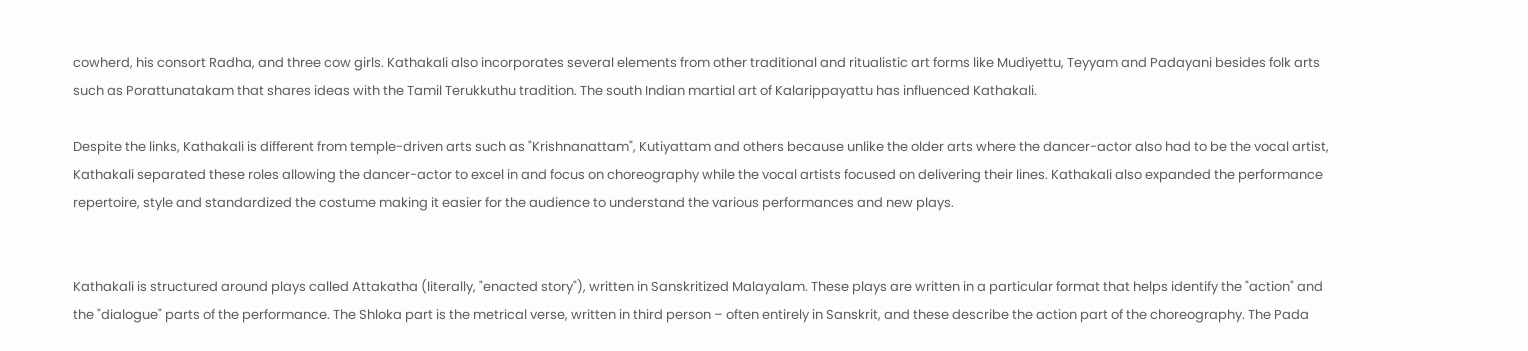cowherd, his consort Radha, and three cow girls. Kathakali also incorporates several elements from other traditional and ritualistic art forms like Mudiyettu, Teyyam and Padayani besides folk arts such as Porattunatakam that shares ideas with the Tamil Terukkuthu tradition. The south Indian martial art of Kalarippayattu has influenced Kathakali.

Despite the links, Kathakali is different from temple-driven arts such as "Krishnanattam", Kutiyattam and others because unlike the older arts where the dancer-actor also had to be the vocal artist, Kathakali separated these roles allowing the dancer-actor to excel in and focus on choreography while the vocal artists focused on delivering their lines. Kathakali also expanded the performance repertoire, style and standardized the costume making it easier for the audience to understand the various performances and new plays.


Kathakali is structured around plays called Attakatha (literally, "enacted story"), written in Sanskritized Malayalam. These plays are written in a particular format that helps identify the "action" and the "dialogue" parts of the performance. The Shloka part is the metrical verse, written in third person – often entirely in Sanskrit, and these describe the action part of the choreography. The Pada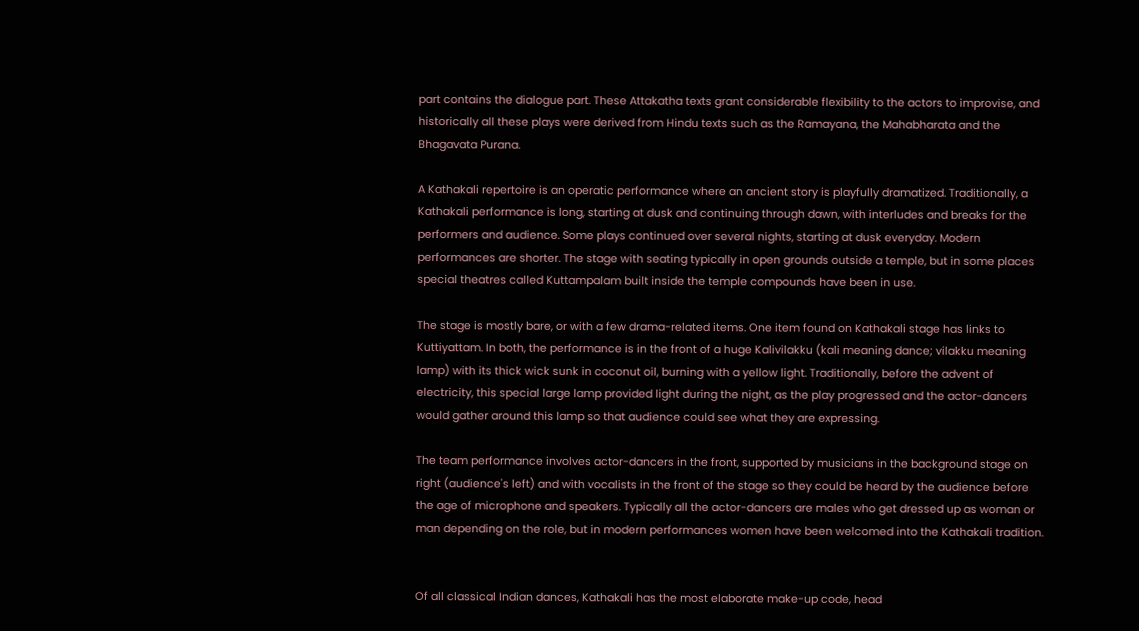part contains the dialogue part. These Attakatha texts grant considerable flexibility to the actors to improvise, and historically all these plays were derived from Hindu texts such as the Ramayana, the Mahabharata and the Bhagavata Purana.

A Kathakali repertoire is an operatic performance where an ancient story is playfully dramatized. Traditionally, a Kathakali performance is long, starting at dusk and continuing through dawn, with interludes and breaks for the performers and audience. Some plays continued over several nights, starting at dusk everyday. Modern performances are shorter. The stage with seating typically in open grounds outside a temple, but in some places special theatres called Kuttampalam built inside the temple compounds have been in use.

The stage is mostly bare, or with a few drama-related items. One item found on Kathakali stage has links to Kuttiyattam. In both, the performance is in the front of a huge Kalivilakku (kali meaning dance; vilakku meaning lamp) with its thick wick sunk in coconut oil, burning with a yellow light. Traditionally, before the advent of electricity, this special large lamp provided light during the night, as the play progressed and the actor-dancers would gather around this lamp so that audience could see what they are expressing.

The team performance involves actor-dancers in the front, supported by musicians in the background stage on right (audience's left) and with vocalists in the front of the stage so they could be heard by the audience before the age of microphone and speakers. Typically all the actor-dancers are males who get dressed up as woman or man depending on the role, but in modern performances women have been welcomed into the Kathakali tradition.


Of all classical Indian dances, Kathakali has the most elaborate make-up code, head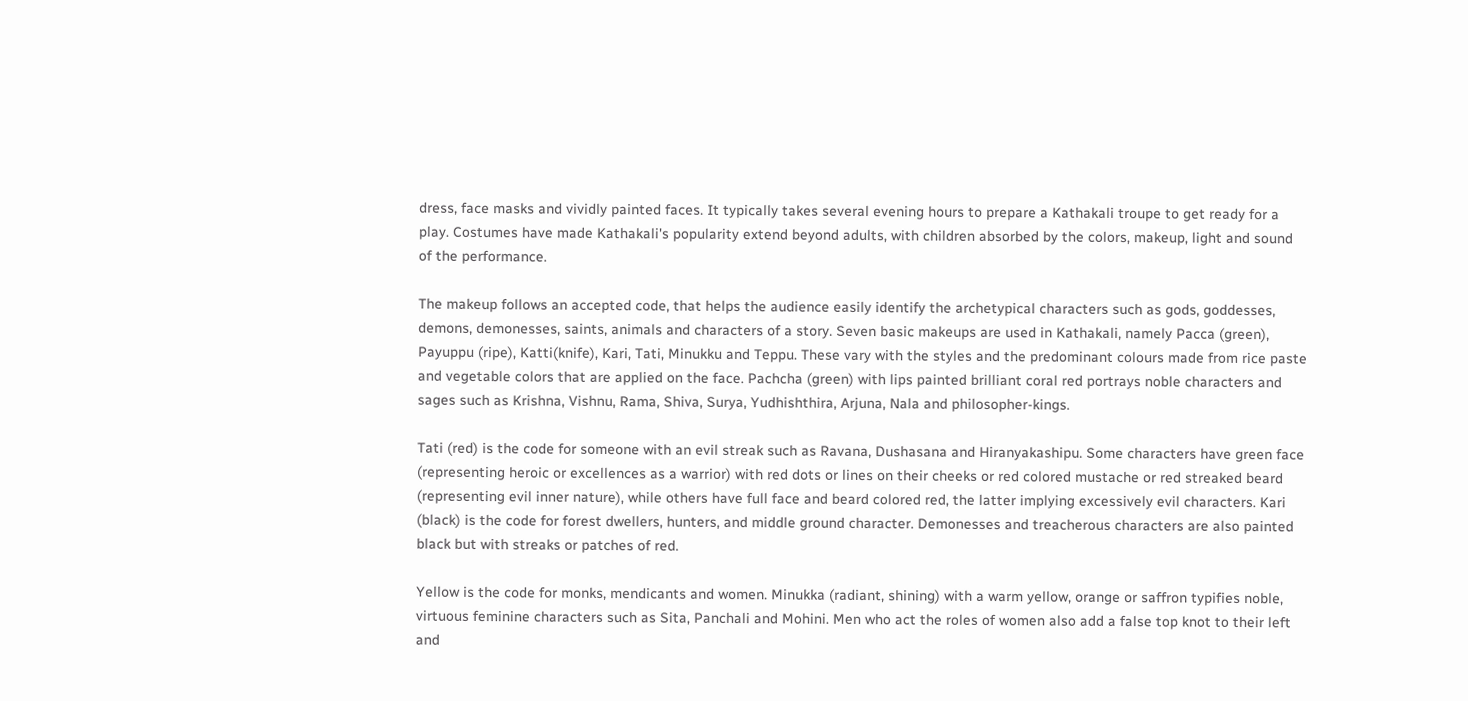dress, face masks and vividly painted faces. It typically takes several evening hours to prepare a Kathakali troupe to get ready for a play. Costumes have made Kathakali's popularity extend beyond adults, with children absorbed by the colors, makeup, light and sound of the performance.

The makeup follows an accepted code, that helps the audience easily identify the archetypical characters such as gods, goddesses, demons, demonesses, saints, animals and characters of a story. Seven basic makeups are used in Kathakali, namely Pacca (green), Payuppu (ripe), Katti(knife), Kari, Tati, Minukku and Teppu. These vary with the styles and the predominant colours made from rice paste and vegetable colors that are applied on the face. Pachcha (green) with lips painted brilliant coral red portrays noble characters and sages such as Krishna, Vishnu, Rama, Shiva, Surya, Yudhishthira, Arjuna, Nala and philosopher-kings.

Tati (red) is the code for someone with an evil streak such as Ravana, Dushasana and Hiranyakashipu. Some characters have green face (representing heroic or excellences as a warrior) with red dots or lines on their cheeks or red colored mustache or red streaked beard (representing evil inner nature), while others have full face and beard colored red, the latter implying excessively evil characters. Kari (black) is the code for forest dwellers, hunters, and middle ground character. Demonesses and treacherous characters are also painted black but with streaks or patches of red.

Yellow is the code for monks, mendicants and women. Minukka (radiant, shining) with a warm yellow, orange or saffron typifies noble, virtuous feminine characters such as Sita, Panchali and Mohini. Men who act the roles of women also add a false top knot to their left and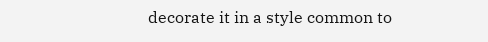decorate it in a style common to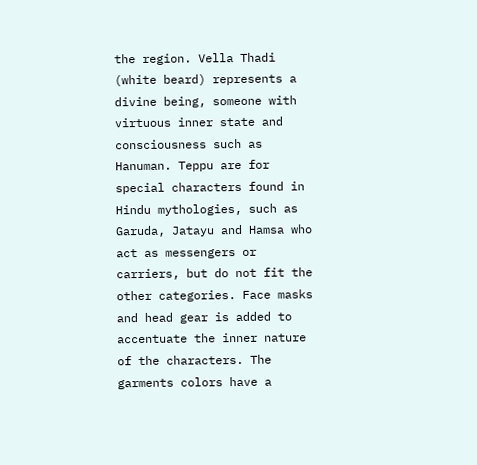the region. Vella Thadi (white beard) represents a divine being, someone with virtuous inner state and consciousness such as Hanuman. Teppu are for special characters found in Hindu mythologies, such as Garuda, Jatayu and Hamsa who act as messengers or carriers, but do not fit the other categories. Face masks and head gear is added to accentuate the inner nature of the characters. The garments colors have a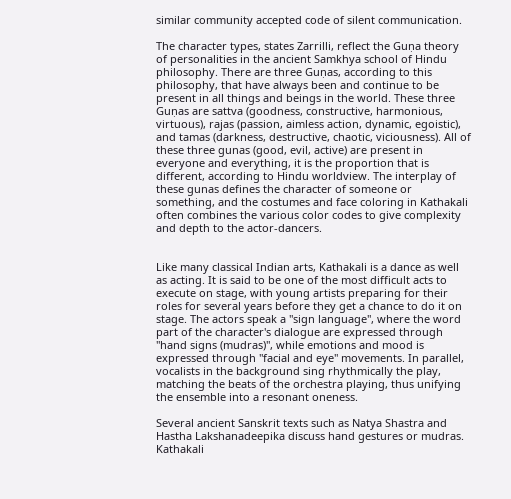similar community accepted code of silent communication.

The character types, states Zarrilli, reflect the Guṇa theory of personalities in the ancient Samkhya school of Hindu philosophy. There are three Guṇas, according to this philosophy, that have always been and continue to be present in all things and beings in the world. These three Guṇas are sattva (goodness, constructive, harmonious, virtuous), rajas (passion, aimless action, dynamic, egoistic), and tamas (darkness, destructive, chaotic, viciousness). All of these three gunas (good, evil, active) are present in everyone and everything, it is the proportion that is different, according to Hindu worldview. The interplay of these gunas defines the character of someone or something, and the costumes and face coloring in Kathakali often combines the various color codes to give complexity and depth to the actor-dancers.


Like many classical Indian arts, Kathakali is a dance as well as acting. It is said to be one of the most difficult acts to execute on stage, with young artists preparing for their roles for several years before they get a chance to do it on stage. The actors speak a "sign language", where the word part of the character's dialogue are expressed through "hand signs (mudras)", while emotions and mood is expressed through "facial and eye" movements. In parallel, vocalists in the background sing rhythmically the play, matching the beats of the orchestra playing, thus unifying the ensemble into a resonant oneness.

Several ancient Sanskrit texts such as Natya Shastra and Hastha Lakshanadeepika discuss hand gestures or mudras. Kathakali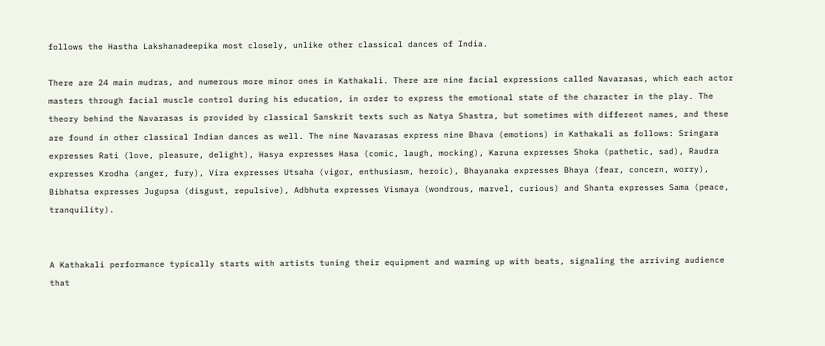follows the Hastha Lakshanadeepika most closely, unlike other classical dances of India.

There are 24 main mudras, and numerous more minor ones in Kathakali. There are nine facial expressions called Navarasas, which each actor masters through facial muscle control during his education, in order to express the emotional state of the character in the play. The theory behind the Navarasas is provided by classical Sanskrit texts such as Natya Shastra, but sometimes with different names, and these are found in other classical Indian dances as well. The nine Navarasas express nine Bhava (emotions) in Kathakali as follows: Sringara expresses Rati (love, pleasure, delight), Hasya expresses Hasa (comic, laugh, mocking), Karuna expresses Shoka (pathetic, sad), Raudra expresses Krodha (anger, fury), Vira expresses Utsaha (vigor, enthusiasm, heroic), Bhayanaka expresses Bhaya (fear, concern, worry), Bibhatsa expresses Jugupsa (disgust, repulsive), Adbhuta expresses Vismaya (wondrous, marvel, curious) and Shanta expresses Sama (peace, tranquility).


A Kathakali performance typically starts with artists tuning their equipment and warming up with beats, signaling the arriving audience that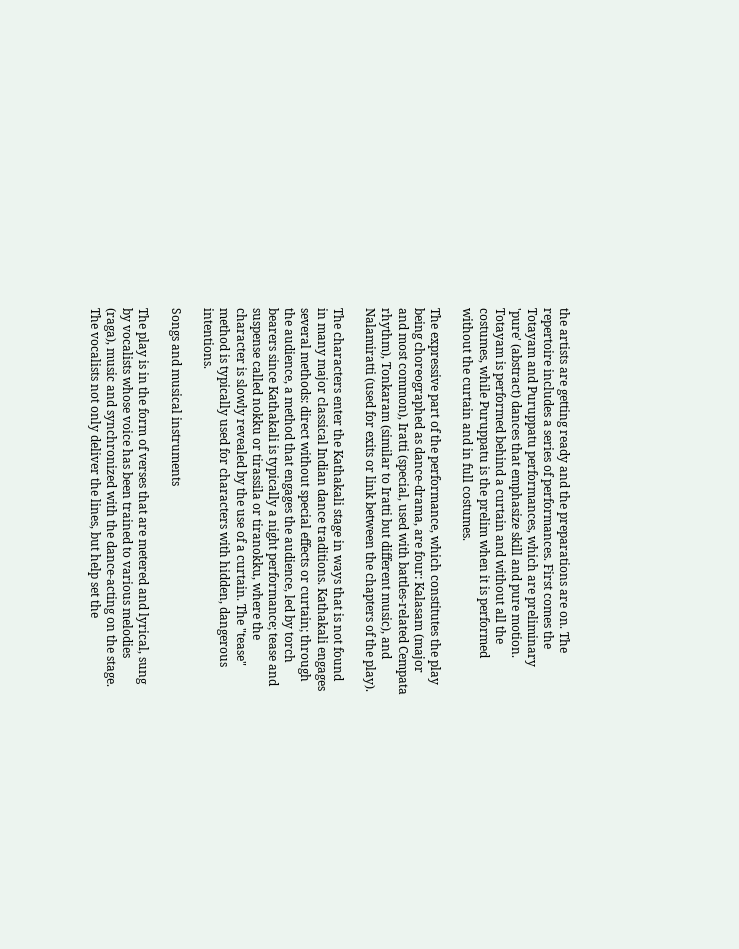the artists are getting ready and the preparations are on. The repertoire includes a series of performances. First comes the Totayam and Puruppatu performances, which are preliminary 'pure' (abstract) dances that emphasize skill and pure motion. Totayam is performed behind a curtain and without all the costumes, while Puruppatu is the prelim when it is performed without the curtain and in full costumes.

The expressive part of the performance, which constitutes the play being choreographed as dance-drama, are four: Kalasam (major and most common), Iratti (special, used with battles-related Cempata rhythm), Tonkaram (similar to Iratti but different music), and Nalamiratti (used for exits or link between the chapters of the play).

The characters enter the Kathakali stage in ways that is not found in many major classical Indian dance traditions. Kathakali engages several methods: direct without special effects or curtain; through the audience, a method that engages the audience, led by torch bearers since Kathakali is typically a night performance; tease and suspense called nokku or tirassila or tiranokku, where the character is slowly revealed by the use of a curtain. The "tease" method is typically used for characters with hidden, dangerous intentions.

Songs and musical instruments

The play is in the form of verses that are metered and lyrical, sung by vocalists whose voice has been trained to various melodies (raga), music and synchronized with the dance-acting on the stage. The vocalists not only deliver the lines, but help set the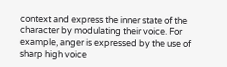context and express the inner state of the character by modulating their voice. For example, anger is expressed by the use of sharp high voice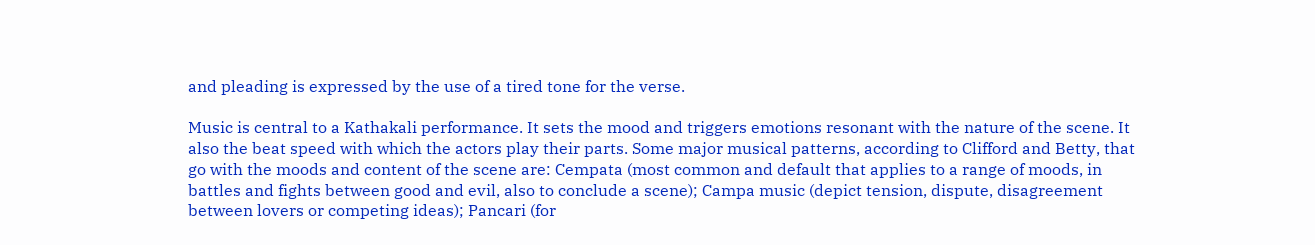and pleading is expressed by the use of a tired tone for the verse.

Music is central to a Kathakali performance. It sets the mood and triggers emotions resonant with the nature of the scene. It also the beat speed with which the actors play their parts. Some major musical patterns, according to Clifford and Betty, that go with the moods and content of the scene are: Cempata (most common and default that applies to a range of moods, in battles and fights between good and evil, also to conclude a scene); Campa music (depict tension, dispute, disagreement between lovers or competing ideas); Pancari (for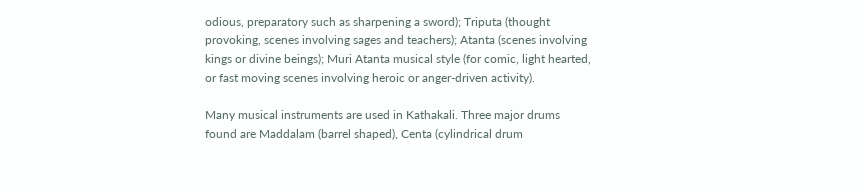odious, preparatory such as sharpening a sword); Triputa (thought provoking, scenes involving sages and teachers); Atanta (scenes involving kings or divine beings); Muri Atanta musical style (for comic, light hearted, or fast moving scenes involving heroic or anger-driven activity).

Many musical instruments are used in Kathakali. Three major drums found are Maddalam (barrel shaped), Centa (cylindrical drum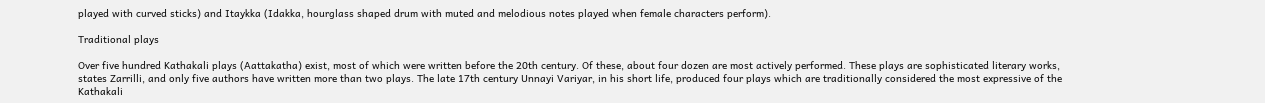played with curved sticks) and Itaykka (Idakka, hourglass shaped drum with muted and melodious notes played when female characters perform).

Traditional plays

Over five hundred Kathakali plays (Aattakatha) exist, most of which were written before the 20th century. Of these, about four dozen are most actively performed. These plays are sophisticated literary works, states Zarrilli, and only five authors have written more than two plays. The late 17th century Unnayi Variyar, in his short life, produced four plays which are traditionally considered the most expressive of the Kathakali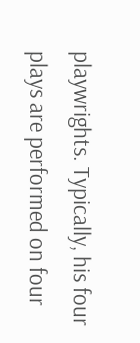playwrights. Typically, his four plays are performed on four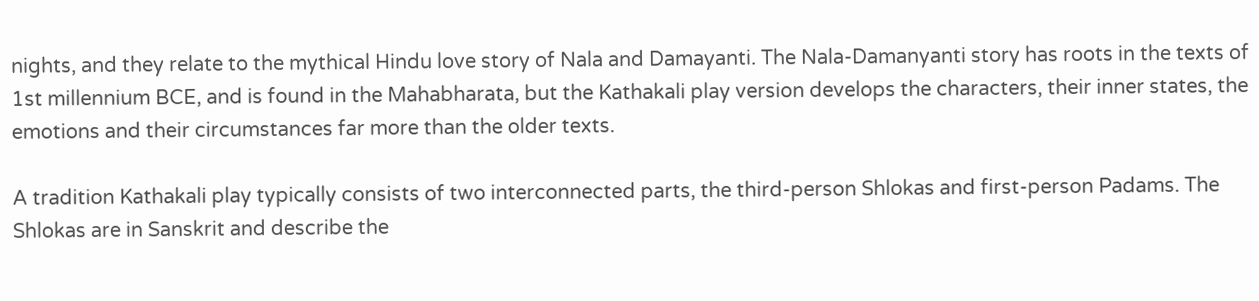nights, and they relate to the mythical Hindu love story of Nala and Damayanti. The Nala-Damanyanti story has roots in the texts of 1st millennium BCE, and is found in the Mahabharata, but the Kathakali play version develops the characters, their inner states, the emotions and their circumstances far more than the older texts.

A tradition Kathakali play typically consists of two interconnected parts, the third-person Shlokas and first-person Padams. The Shlokas are in Sanskrit and describe the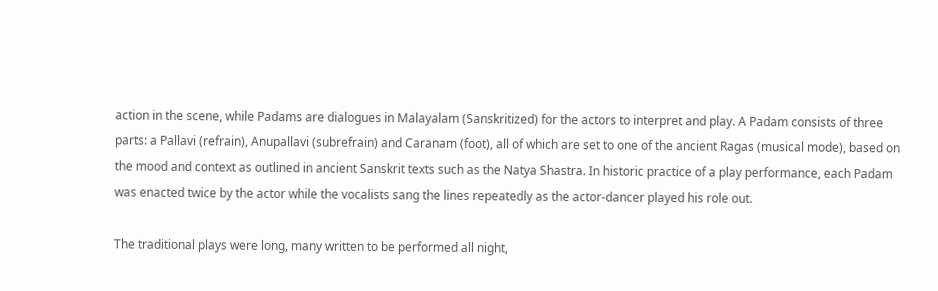action in the scene, while Padams are dialogues in Malayalam (Sanskritized) for the actors to interpret and play. A Padam consists of three parts: a Pallavi (refrain), Anupallavi (subrefrain) and Caranam (foot), all of which are set to one of the ancient Ragas (musical mode), based on the mood and context as outlined in ancient Sanskrit texts such as the Natya Shastra. In historic practice of a play performance, each Padam was enacted twice by the actor while the vocalists sang the lines repeatedly as the actor-dancer played his role out.

The traditional plays were long, many written to be performed all night,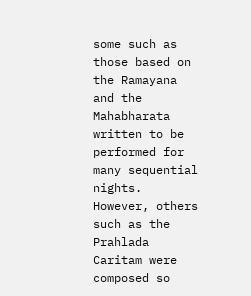some such as those based on the Ramayana and the Mahabharata written to be performed for many sequential nights. However, others such as the Prahlada Caritam were composed so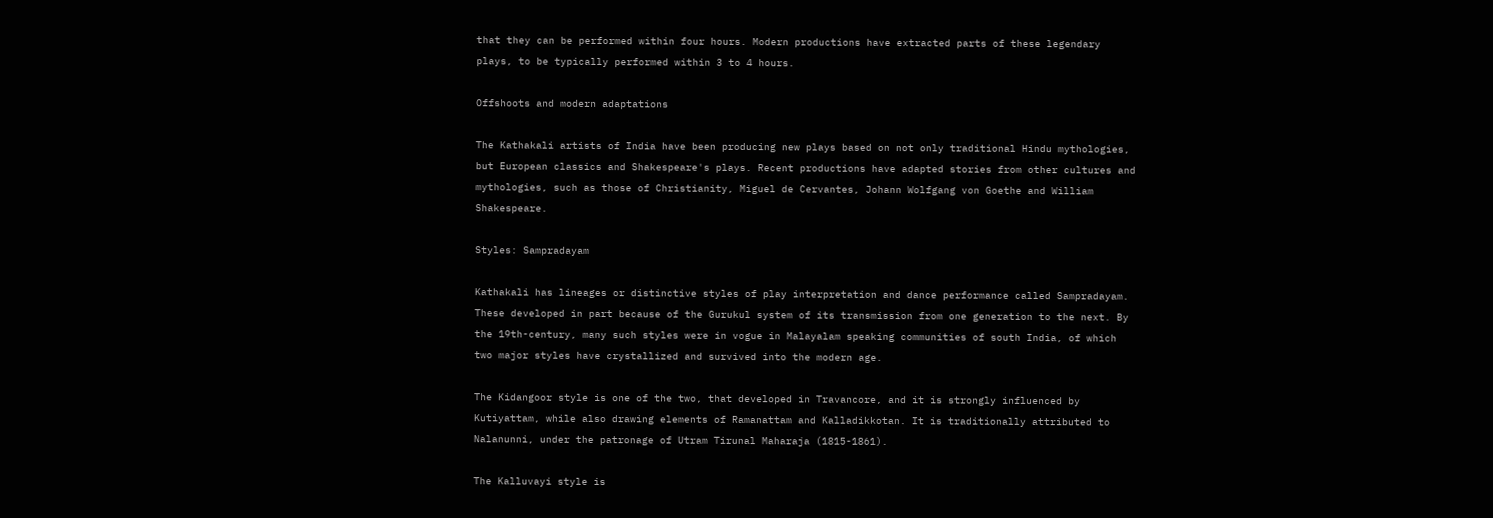that they can be performed within four hours. Modern productions have extracted parts of these legendary plays, to be typically performed within 3 to 4 hours.

Offshoots and modern adaptations

The Kathakali artists of India have been producing new plays based on not only traditional Hindu mythologies, but European classics and Shakespeare's plays. Recent productions have adapted stories from other cultures and mythologies, such as those of Christianity, Miguel de Cervantes, Johann Wolfgang von Goethe and William Shakespeare.

Styles: Sampradayam

Kathakali has lineages or distinctive styles of play interpretation and dance performance called Sampradayam. These developed in part because of the Gurukul system of its transmission from one generation to the next. By the 19th-century, many such styles were in vogue in Malayalam speaking communities of south India, of which two major styles have crystallized and survived into the modern age.

The Kidangoor style is one of the two, that developed in Travancore, and it is strongly influenced by Kutiyattam, while also drawing elements of Ramanattam and Kalladikkotan. It is traditionally attributed to Nalanunni, under the patronage of Utram Tirunal Maharaja (1815-1861).

The Kalluvayi style is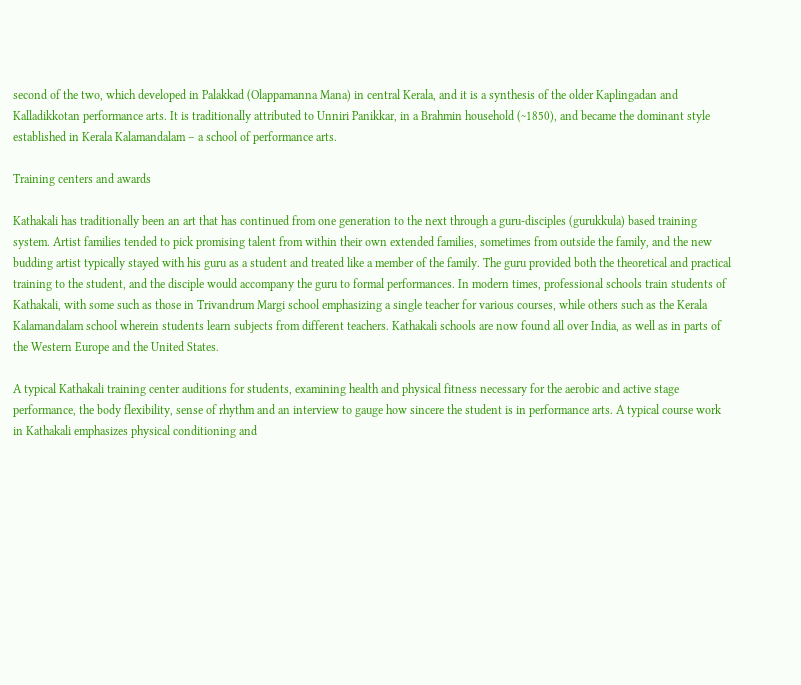second of the two, which developed in Palakkad (Olappamanna Mana) in central Kerala, and it is a synthesis of the older Kaplingadan and Kalladikkotan performance arts. It is traditionally attributed to Unniri Panikkar, in a Brahmin household (~1850), and became the dominant style established in Kerala Kalamandalam – a school of performance arts.

Training centers and awards

Kathakali has traditionally been an art that has continued from one generation to the next through a guru-disciples (gurukkula) based training system. Artist families tended to pick promising talent from within their own extended families, sometimes from outside the family, and the new budding artist typically stayed with his guru as a student and treated like a member of the family. The guru provided both the theoretical and practical training to the student, and the disciple would accompany the guru to formal performances. In modern times, professional schools train students of Kathakali, with some such as those in Trivandrum Margi school emphasizing a single teacher for various courses, while others such as the Kerala Kalamandalam school wherein students learn subjects from different teachers. Kathakali schools are now found all over India, as well as in parts of the Western Europe and the United States.

A typical Kathakali training center auditions for students, examining health and physical fitness necessary for the aerobic and active stage performance, the body flexibility, sense of rhythm and an interview to gauge how sincere the student is in performance arts. A typical course work in Kathakali emphasizes physical conditioning and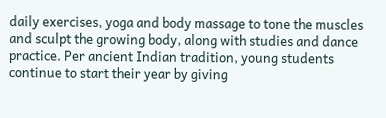daily exercises, yoga and body massage to tone the muscles and sculpt the growing body, along with studies and dance practice. Per ancient Indian tradition, young students continue to start their year by giving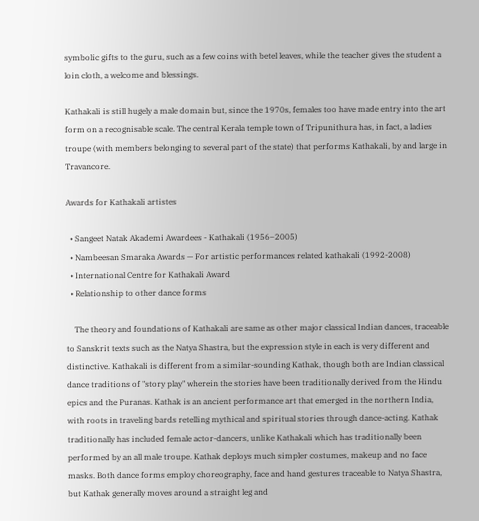symbolic gifts to the guru, such as a few coins with betel leaves, while the teacher gives the student a loin cloth, a welcome and blessings.

Kathakali is still hugely a male domain but, since the 1970s, females too have made entry into the art form on a recognisable scale. The central Kerala temple town of Tripunithura has, in fact, a ladies troupe (with members belonging to several part of the state) that performs Kathakali, by and large in Travancore.

Awards for Kathakali artistes

  • Sangeet Natak Akademi Awardees - Kathakali (1956–2005)
  • Nambeesan Smaraka Awards — For artistic performances related kathakali (1992-2008)
  • International Centre for Kathakali Award
  • Relationship to other dance forms

    The theory and foundations of Kathakali are same as other major classical Indian dances, traceable to Sanskrit texts such as the Natya Shastra, but the expression style in each is very different and distinctive. Kathakali is different from a similar-sounding Kathak, though both are Indian classical dance traditions of "story play" wherein the stories have been traditionally derived from the Hindu epics and the Puranas. Kathak is an ancient performance art that emerged in the northern India, with roots in traveling bards retelling mythical and spiritual stories through dance-acting. Kathak traditionally has included female actor-dancers, unlike Kathakali which has traditionally been performed by an all male troupe. Kathak deploys much simpler costumes, makeup and no face masks. Both dance forms employ choreography, face and hand gestures traceable to Natya Shastra, but Kathak generally moves around a straight leg and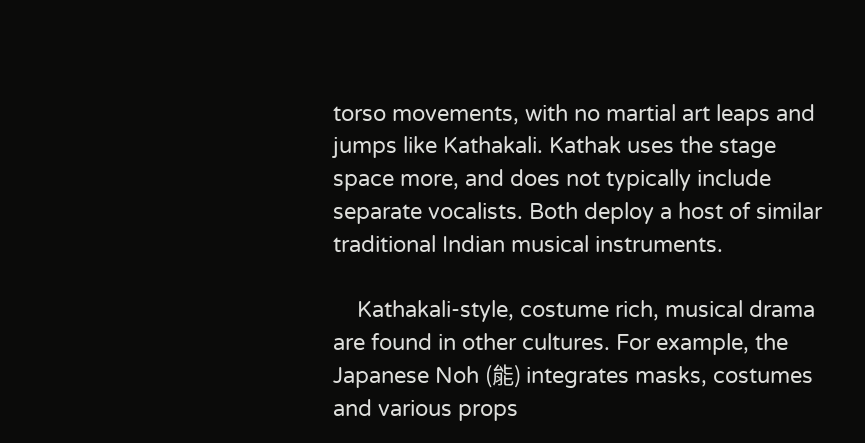torso movements, with no martial art leaps and jumps like Kathakali. Kathak uses the stage space more, and does not typically include separate vocalists. Both deploy a host of similar traditional Indian musical instruments.

    Kathakali-style, costume rich, musical drama are found in other cultures. For example, the Japanese Noh (能) integrates masks, costumes and various props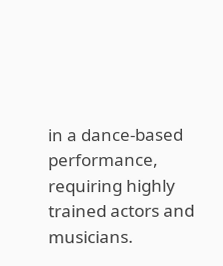in a dance-based performance, requiring highly trained actors and musicians.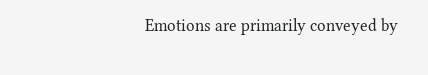Emotions are primarily conveyed by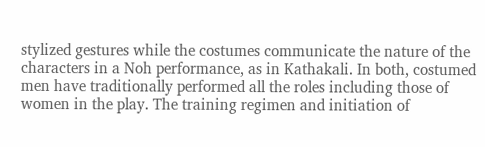stylized gestures while the costumes communicate the nature of the characters in a Noh performance, as in Kathakali. In both, costumed men have traditionally performed all the roles including those of women in the play. The training regimen and initiation of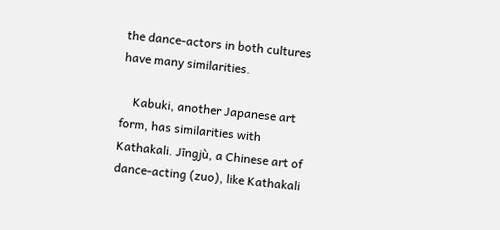the dance-actors in both cultures have many similarities.

    Kabuki, another Japanese art form, has similarities with Kathakali. Jīngjù, a Chinese art of dance-acting (zuo), like Kathakali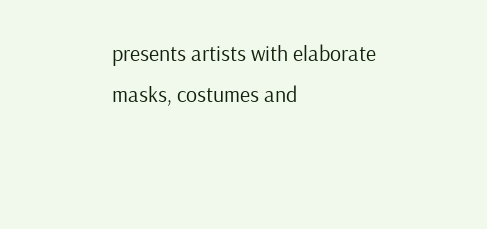presents artists with elaborate masks, costumes and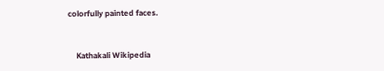colorfully painted faces.


    Kathakali Wikipedia